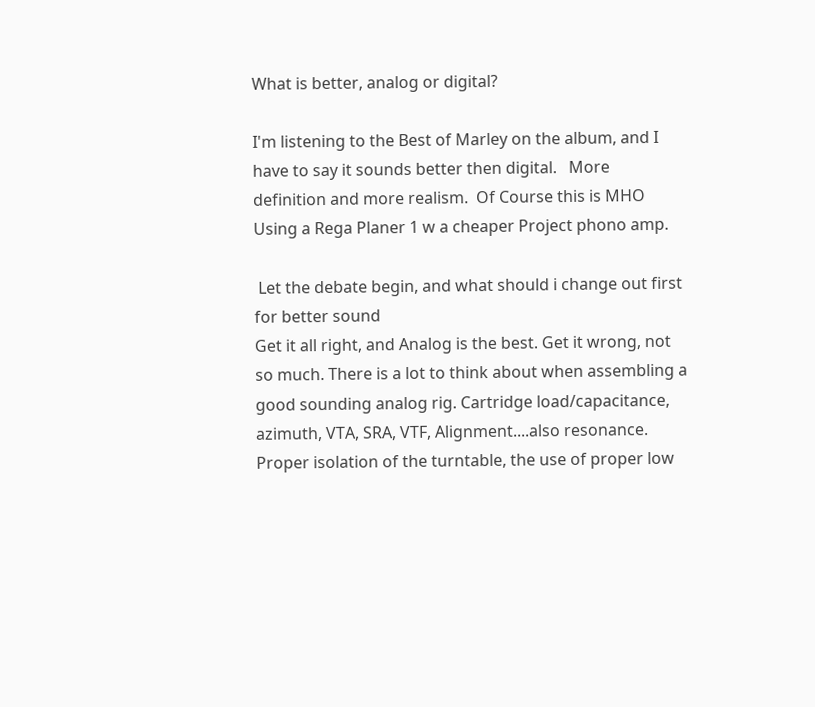What is better, analog or digital?

I'm listening to the Best of Marley on the album, and I have to say it sounds better then digital.   More definition and more realism.  Of Course this is MHO  Using a Rega Planer 1 w a cheaper Project phono amp.

 Let the debate begin, and what should i change out first for better sound
Get it all right, and Analog is the best. Get it wrong, not so much. There is a lot to think about when assembling a good sounding analog rig. Cartridge load/capacitance, azimuth, VTA, SRA, VTF, Alignment....also resonance. Proper isolation of the turntable, the use of proper low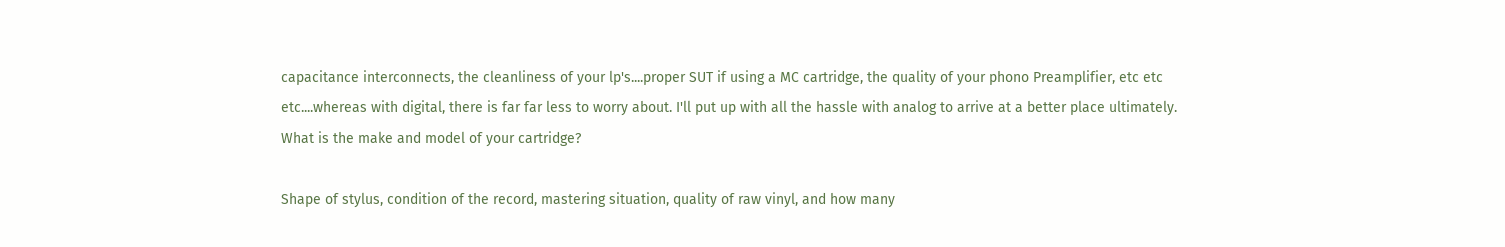capacitance interconnects, the cleanliness of your lp's....proper SUT if using a MC cartridge, the quality of your phono Preamplifier, etc etc etc....whereas with digital, there is far far less to worry about. I'll put up with all the hassle with analog to arrive at a better place ultimately.
What is the make and model of your cartridge?

Shape of stylus, condition of the record, mastering situation, quality of raw vinyl, and how many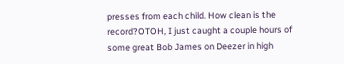presses from each child. How clean is the record?OTOH, I just caught a couple hours of some great Bob James on Deezer in high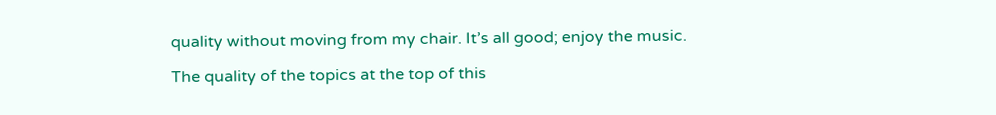quality without moving from my chair. It’s all good; enjoy the music.

The quality of the topics at the top of this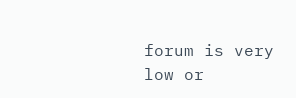forum is very low or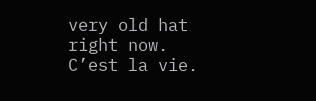very old hat right now. C’est la vie.